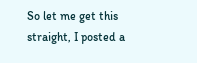So let me get this straight, I posted a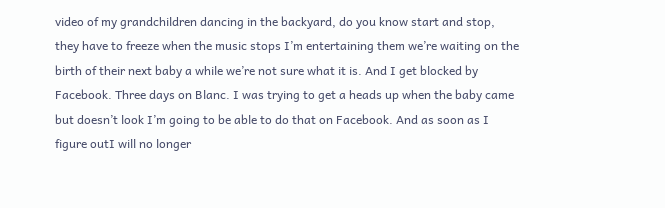video of my grandchildren dancing in the backyard, do you know start and stop, they have to freeze when the music stops I’m entertaining them we’re waiting on the birth of their next baby a while we’re not sure what it is. And I get blocked by Facebook. Three days on Blanc. I was trying to get a heads up when the baby came but doesn’t look I’m going to be able to do that on Facebook. And as soon as I figure outI will no longer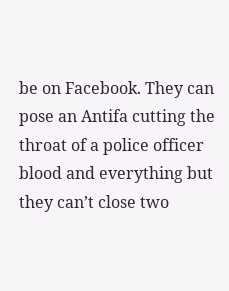be on Facebook. They can pose an Antifa cutting the throat of a police officer blood and everything but they can’t close two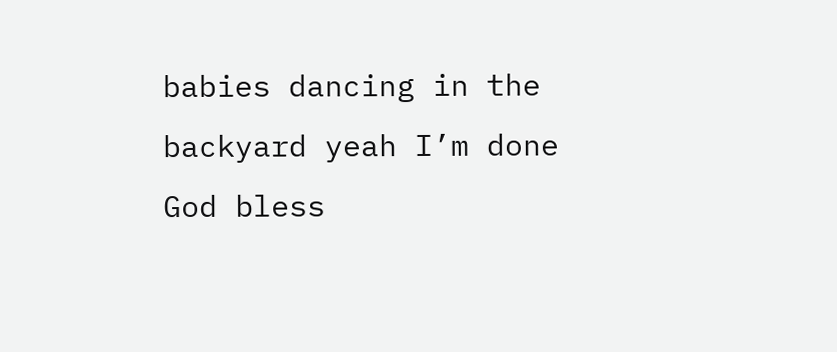babies dancing in the backyard yeah I’m done God bless